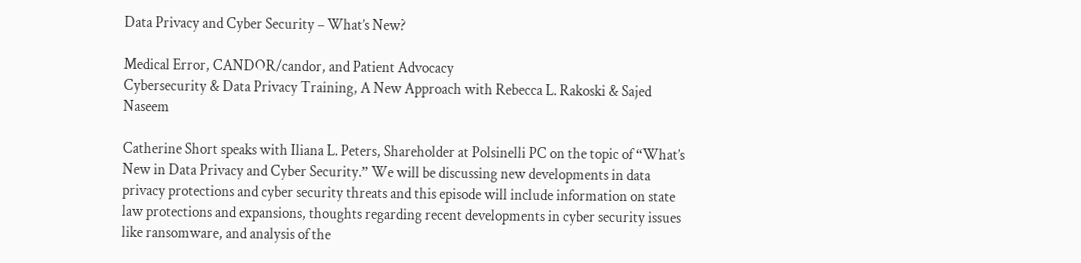Data Privacy and Cyber Security – What’s New?

Medical Error, CANDOR/candor, and Patient Advocacy
Cybersecurity & Data Privacy Training, A New Approach with Rebecca L. Rakoski & Sajed Naseem

Catherine Short speaks with Iliana L. Peters, Shareholder at Polsinelli PC on the topic of “What’s New in Data Privacy and Cyber Security.” We will be discussing new developments in data privacy protections and cyber security threats and this episode will include information on state law protections and expansions, thoughts regarding recent developments in cyber security issues like ransomware, and analysis of the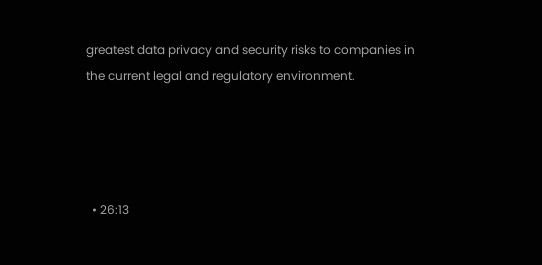greatest data privacy and security risks to companies in the current legal and regulatory environment.




  • 26:13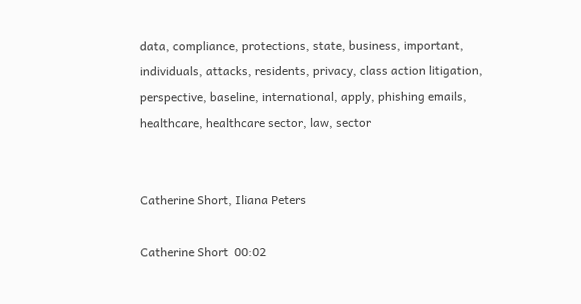data, compliance, protections, state, business, important, individuals, attacks, residents, privacy, class action litigation, perspective, baseline, international, apply, phishing emails, healthcare, healthcare sector, law, sector


Catherine Short, Iliana Peters

Catherine Short  00:02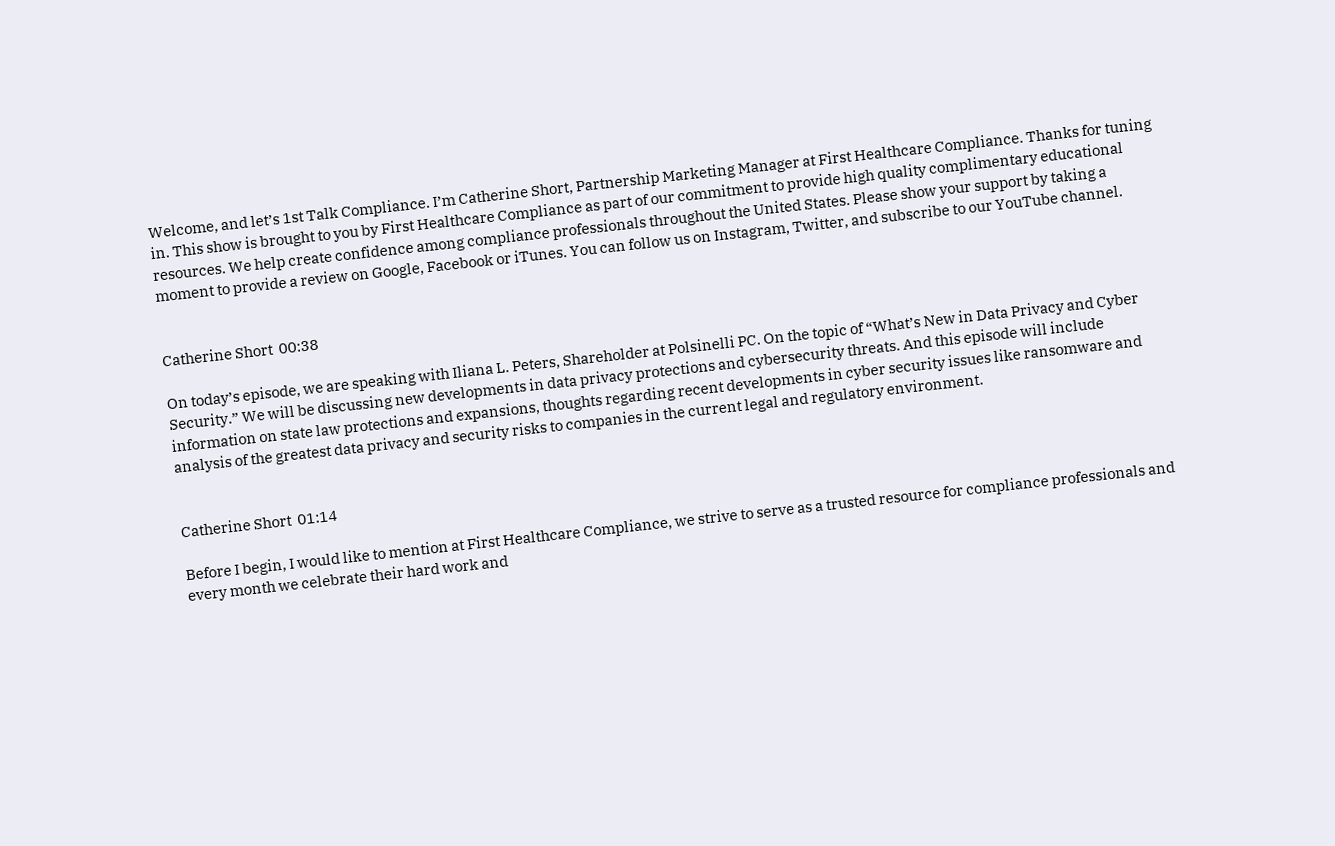Welcome, and let’s 1st Talk Compliance. I’m Catherine Short, Partnership Marketing Manager at First Healthcare Compliance. Thanks for tuning in. This show is brought to you by First Healthcare Compliance as part of our commitment to provide high quality complimentary educational resources. We help create confidence among compliance professionals throughout the United States. Please show your support by taking a moment to provide a review on Google, Facebook or iTunes. You can follow us on Instagram, Twitter, and subscribe to our YouTube channel.


Catherine Short  00:38

On today’s episode, we are speaking with Iliana L. Peters, Shareholder at Polsinelli PC. On the topic of “What’s New in Data Privacy and Cyber Security.” We will be discussing new developments in data privacy protections and cybersecurity threats. And this episode will include information on state law protections and expansions, thoughts regarding recent developments in cyber security issues like ransomware and analysis of the greatest data privacy and security risks to companies in the current legal and regulatory environment.


Catherine Short  01:14

Before I begin, I would like to mention at First Healthcare Compliance, we strive to serve as a trusted resource for compliance professionals and every month we celebrate their hard work and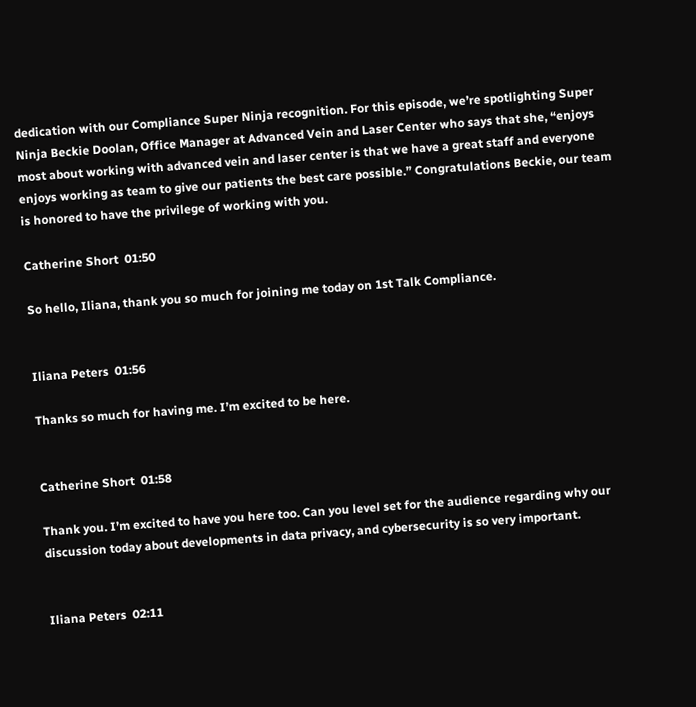dedication with our Compliance Super Ninja recognition. For this episode, we’re spotlighting Super Ninja Beckie Doolan, Office Manager at Advanced Vein and Laser Center who says that she, “enjoys most about working with advanced vein and laser center is that we have a great staff and everyone enjoys working as team to give our patients the best care possible.” Congratulations Beckie, our team is honored to have the privilege of working with you.

Catherine Short  01:50

So hello, Iliana, thank you so much for joining me today on 1st Talk Compliance.


Iliana Peters  01:56

Thanks so much for having me. I’m excited to be here.


Catherine Short  01:58

Thank you. I’m excited to have you here too. Can you level set for the audience regarding why our discussion today about developments in data privacy, and cybersecurity is so very important.


Iliana Peters  02:11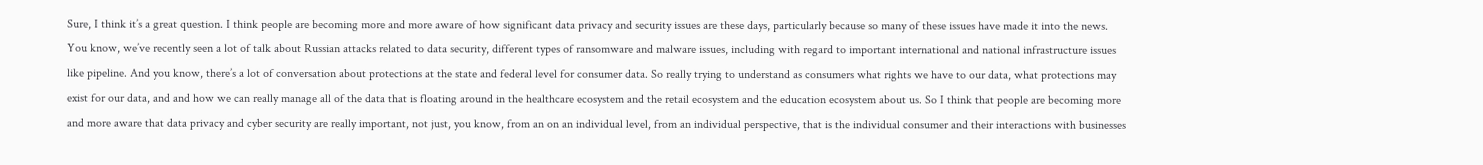Sure, I think it’s a great question. I think people are becoming more and more aware of how significant data privacy and security issues are these days, particularly because so many of these issues have made it into the news. You know, we’ve recently seen a lot of talk about Russian attacks related to data security, different types of ransomware and malware issues, including with regard to important international and national infrastructure issues like pipeline. And you know, there’s a lot of conversation about protections at the state and federal level for consumer data. So really trying to understand as consumers what rights we have to our data, what protections may exist for our data, and and how we can really manage all of the data that is floating around in the healthcare ecosystem and the retail ecosystem and the education ecosystem about us. So I think that people are becoming more and more aware that data privacy and cyber security are really important, not just, you know, from an on an individual level, from an individual perspective, that is the individual consumer and their interactions with businesses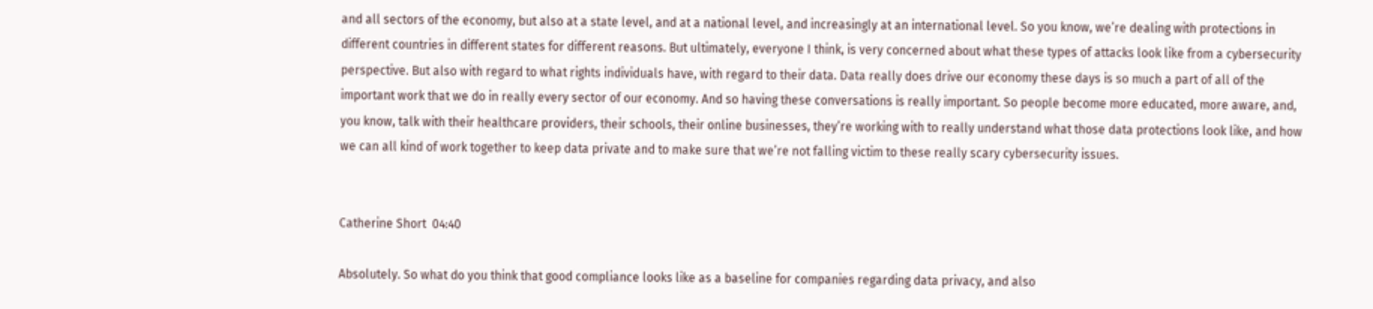and all sectors of the economy, but also at a state level, and at a national level, and increasingly at an international level. So you know, we’re dealing with protections in different countries in different states for different reasons. But ultimately, everyone I think, is very concerned about what these types of attacks look like from a cybersecurity perspective. But also with regard to what rights individuals have, with regard to their data. Data really does drive our economy these days is so much a part of all of the important work that we do in really every sector of our economy. And so having these conversations is really important. So people become more educated, more aware, and, you know, talk with their healthcare providers, their schools, their online businesses, they’re working with to really understand what those data protections look like, and how we can all kind of work together to keep data private and to make sure that we’re not falling victim to these really scary cybersecurity issues.


Catherine Short  04:40

Absolutely. So what do you think that good compliance looks like as a baseline for companies regarding data privacy, and also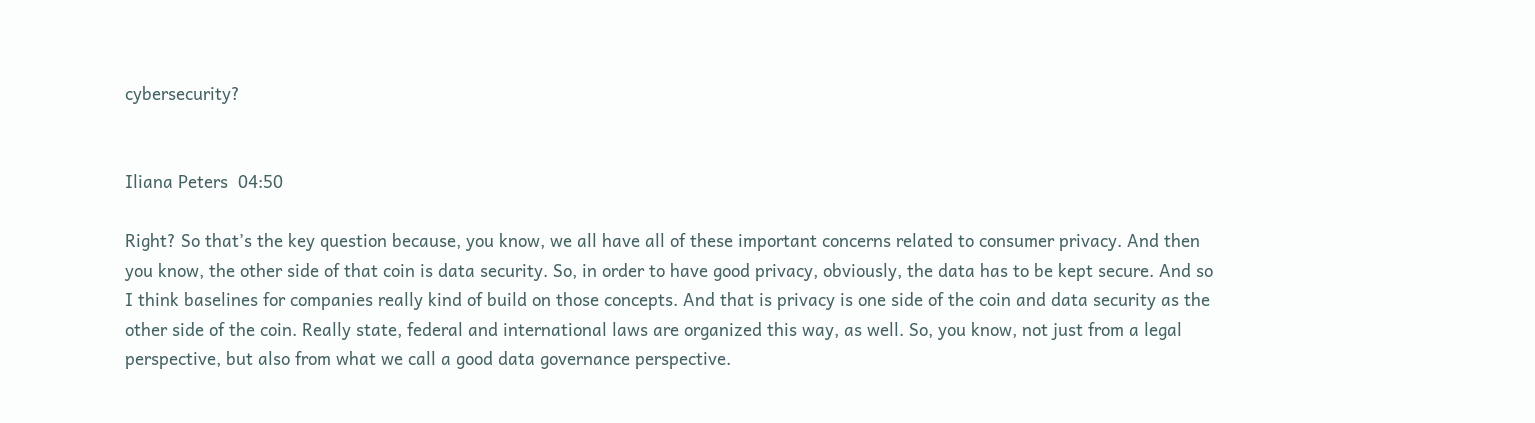cybersecurity?


Iliana Peters  04:50

Right? So that’s the key question because, you know, we all have all of these important concerns related to consumer privacy. And then you know, the other side of that coin is data security. So, in order to have good privacy, obviously, the data has to be kept secure. And so I think baselines for companies really kind of build on those concepts. And that is privacy is one side of the coin and data security as the other side of the coin. Really state, federal and international laws are organized this way, as well. So, you know, not just from a legal perspective, but also from what we call a good data governance perspective.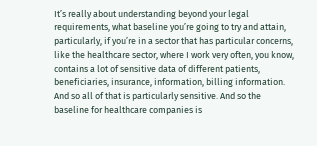It’s really about understanding beyond your legal requirements, what baseline you’re going to try and attain, particularly, if you’re in a sector that has particular concerns, like the healthcare sector, where I work very often, you know, contains a lot of sensitive data of different patients, beneficiaries, insurance, information, billing information. And so all of that is particularly sensitive. And so the baseline for healthcare companies is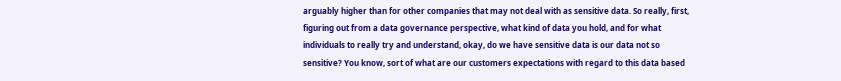arguably higher than for other companies that may not deal with as sensitive data. So really, first, figuring out from a data governance perspective, what kind of data you hold, and for what individuals to really try and understand, okay, do we have sensitive data is our data not so sensitive? You know, sort of what are our customers expectations with regard to this data based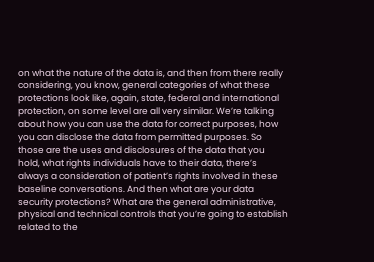on what the nature of the data is, and then from there really considering, you know, general categories of what these protections look like, again, state, federal and international protection, on some level are all very similar. We’re talking about how you can use the data for correct purposes, how you can disclose the data from permitted purposes. So those are the uses and disclosures of the data that you hold, what rights individuals have to their data, there’s always a consideration of patient’s rights involved in these baseline conversations. And then what are your data security protections? What are the general administrative, physical and technical controls that you’re going to establish related to the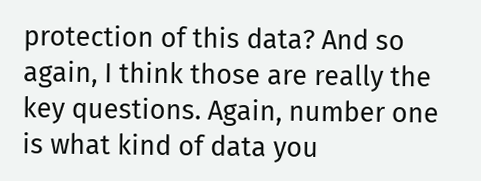protection of this data? And so again, I think those are really the key questions. Again, number one is what kind of data you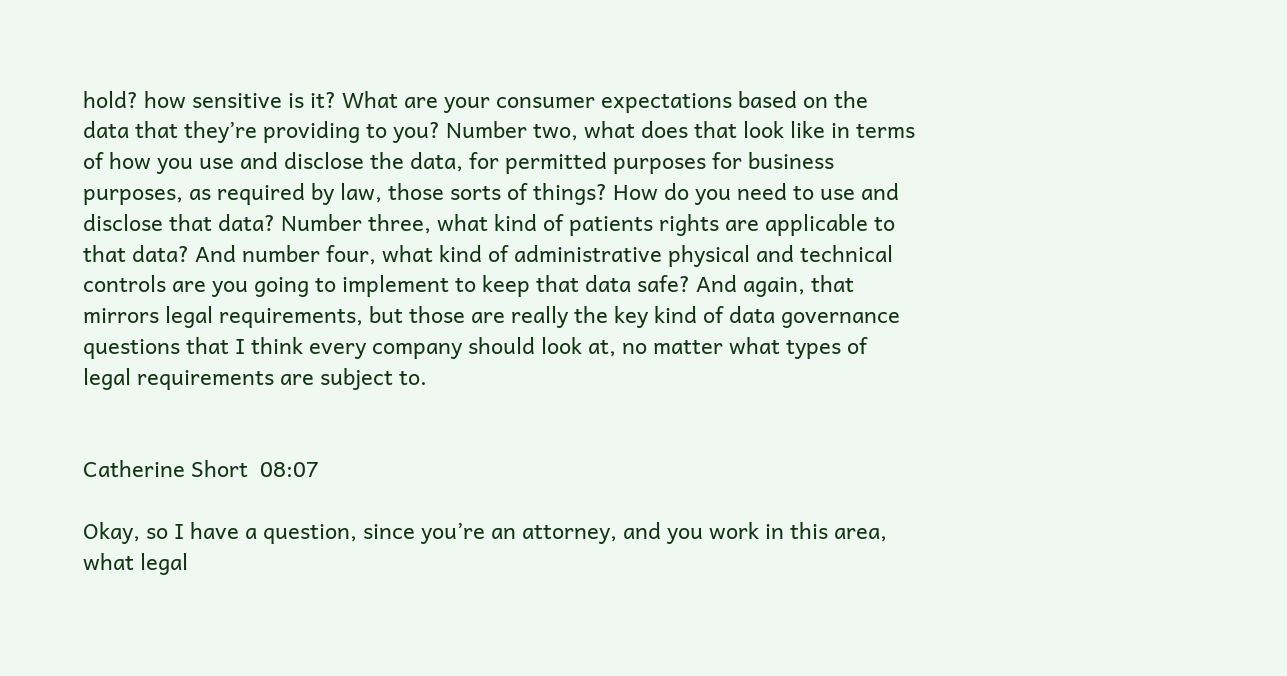hold? how sensitive is it? What are your consumer expectations based on the data that they’re providing to you? Number two, what does that look like in terms of how you use and disclose the data, for permitted purposes for business purposes, as required by law, those sorts of things? How do you need to use and disclose that data? Number three, what kind of patients rights are applicable to that data? And number four, what kind of administrative physical and technical controls are you going to implement to keep that data safe? And again, that mirrors legal requirements, but those are really the key kind of data governance questions that I think every company should look at, no matter what types of legal requirements are subject to.


Catherine Short  08:07

Okay, so I have a question, since you’re an attorney, and you work in this area, what legal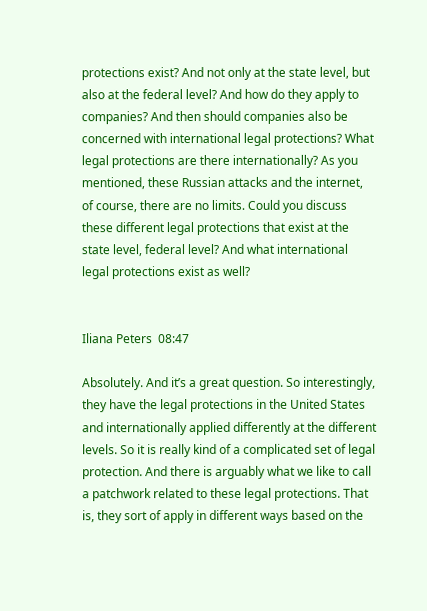protections exist? And not only at the state level, but also at the federal level? And how do they apply to companies? And then should companies also be concerned with international legal protections? What legal protections are there internationally? As you mentioned, these Russian attacks and the internet, of course, there are no limits. Could you discuss these different legal protections that exist at the state level, federal level? And what international legal protections exist as well?


Iliana Peters  08:47

Absolutely. And it’s a great question. So interestingly, they have the legal protections in the United States and internationally applied differently at the different levels. So it is really kind of a complicated set of legal protection. And there is arguably what we like to call a patchwork related to these legal protections. That is, they sort of apply in different ways based on the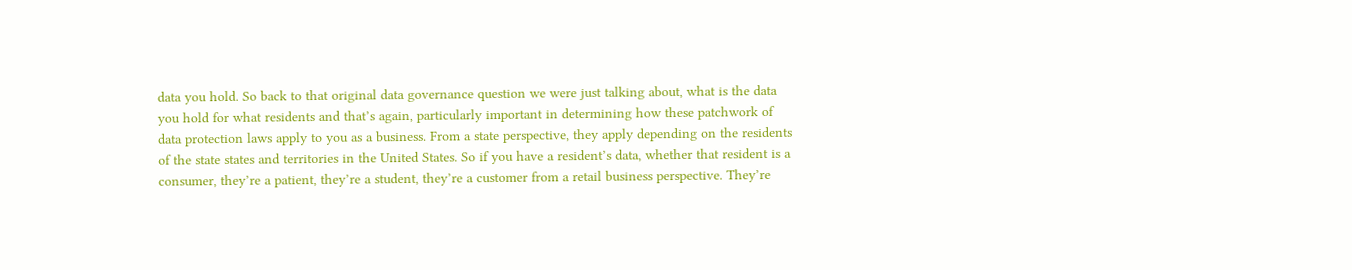data you hold. So back to that original data governance question we were just talking about, what is the data you hold for what residents and that’s again, particularly important in determining how these patchwork of data protection laws apply to you as a business. From a state perspective, they apply depending on the residents of the state states and territories in the United States. So if you have a resident’s data, whether that resident is a consumer, they’re a patient, they’re a student, they’re a customer from a retail business perspective. They’re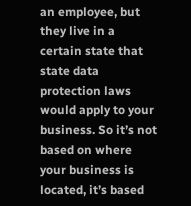an employee, but they live in a certain state that state data protection laws would apply to your business. So it’s not based on where your business is located, it’s based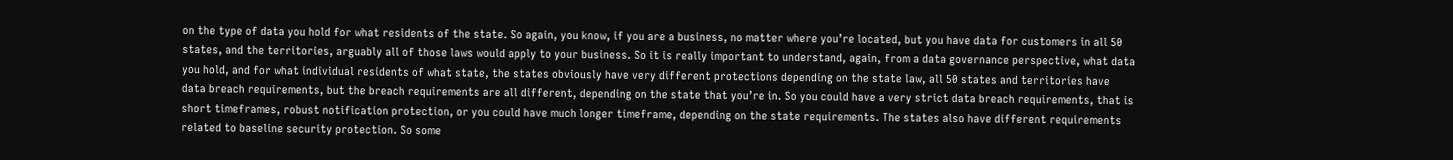on the type of data you hold for what residents of the state. So again, you know, if you are a business, no matter where you’re located, but you have data for customers in all 50 states, and the territories, arguably all of those laws would apply to your business. So it is really important to understand, again, from a data governance perspective, what data you hold, and for what individual residents of what state, the states obviously have very different protections depending on the state law, all 50 states and territories have data breach requirements, but the breach requirements are all different, depending on the state that you’re in. So you could have a very strict data breach requirements, that is short timeframes, robust notification protection, or you could have much longer timeframe, depending on the state requirements. The states also have different requirements related to baseline security protection. So some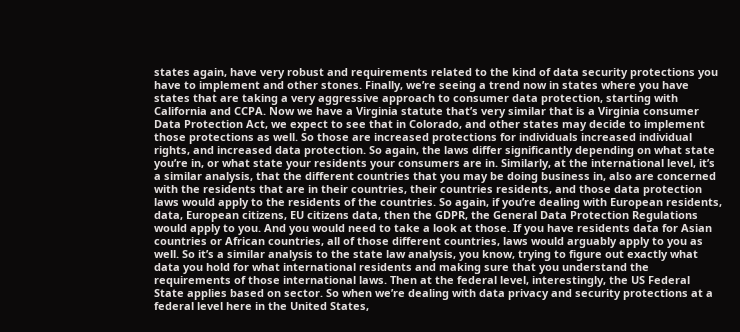states again, have very robust and requirements related to the kind of data security protections you have to implement and other stones. Finally, we’re seeing a trend now in states where you have states that are taking a very aggressive approach to consumer data protection, starting with California and CCPA. Now we have a Virginia statute that’s very similar that is a Virginia consumer Data Protection Act, we expect to see that in Colorado, and other states may decide to implement those protections as well. So those are increased protections for individuals increased individual rights, and increased data protection. So again, the laws differ significantly depending on what state you’re in, or what state your residents your consumers are in. Similarly, at the international level, it’s a similar analysis, that the different countries that you may be doing business in, also are concerned with the residents that are in their countries, their countries residents, and those data protection laws would apply to the residents of the countries. So again, if you’re dealing with European residents, data, European citizens, EU citizens data, then the GDPR, the General Data Protection Regulations would apply to you. And you would need to take a look at those. If you have residents data for Asian countries or African countries, all of those different countries, laws would arguably apply to you as well. So it’s a similar analysis to the state law analysis, you know, trying to figure out exactly what data you hold for what international residents and making sure that you understand the requirements of those international laws. Then at the federal level, interestingly, the US Federal State applies based on sector. So when we’re dealing with data privacy and security protections at a federal level here in the United States,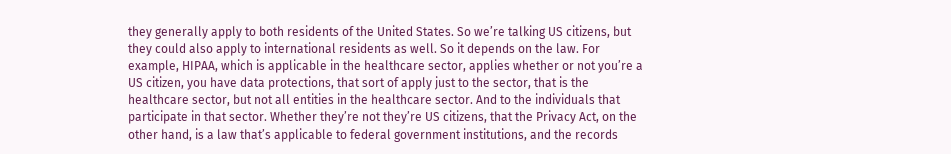they generally apply to both residents of the United States. So we’re talking US citizens, but they could also apply to international residents as well. So it depends on the law. For example, HIPAA, which is applicable in the healthcare sector, applies whether or not you’re a US citizen, you have data protections, that sort of apply just to the sector, that is the healthcare sector, but not all entities in the healthcare sector. And to the individuals that participate in that sector. Whether they’re not they’re US citizens, that the Privacy Act, on the other hand, is a law that’s applicable to federal government institutions, and the records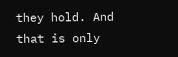they hold. And that is only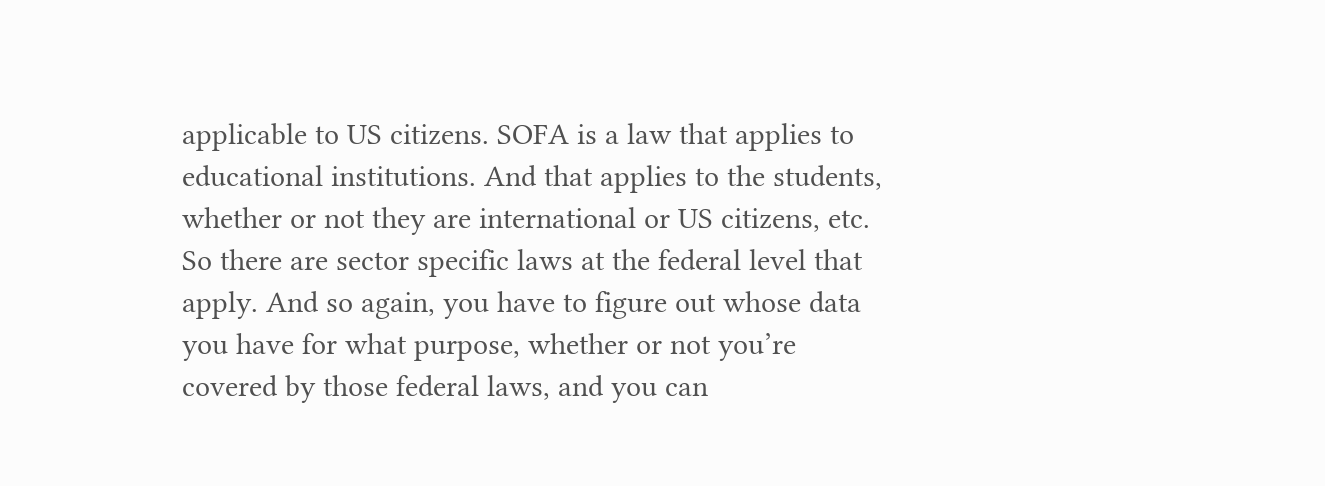applicable to US citizens. SOFA is a law that applies to educational institutions. And that applies to the students, whether or not they are international or US citizens, etc. So there are sector specific laws at the federal level that apply. And so again, you have to figure out whose data you have for what purpose, whether or not you’re covered by those federal laws, and you can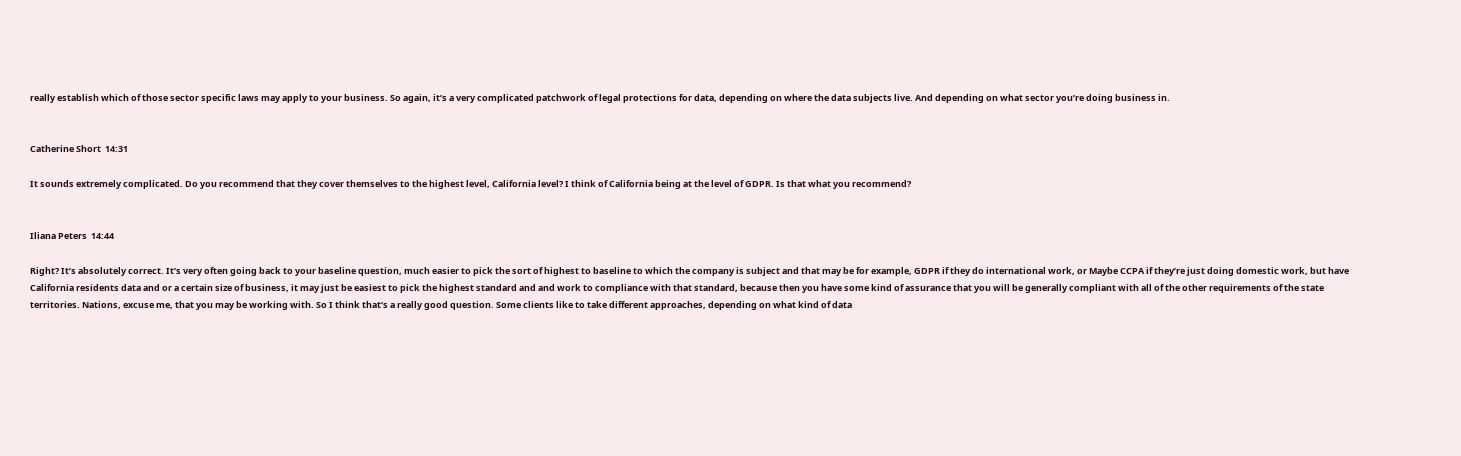really establish which of those sector specific laws may apply to your business. So again, it’s a very complicated patchwork of legal protections for data, depending on where the data subjects live. And depending on what sector you’re doing business in.


Catherine Short  14:31

It sounds extremely complicated. Do you recommend that they cover themselves to the highest level, California level? I think of California being at the level of GDPR. Is that what you recommend?


Iliana Peters  14:44

Right? It’s absolutely correct. It’s very often going back to your baseline question, much easier to pick the sort of highest to baseline to which the company is subject and that may be for example, GDPR if they do international work, or Maybe CCPA if they’re just doing domestic work, but have California residents data and or a certain size of business, it may just be easiest to pick the highest standard and and work to compliance with that standard, because then you have some kind of assurance that you will be generally compliant with all of the other requirements of the state territories. Nations, excuse me, that you may be working with. So I think that’s a really good question. Some clients like to take different approaches, depending on what kind of data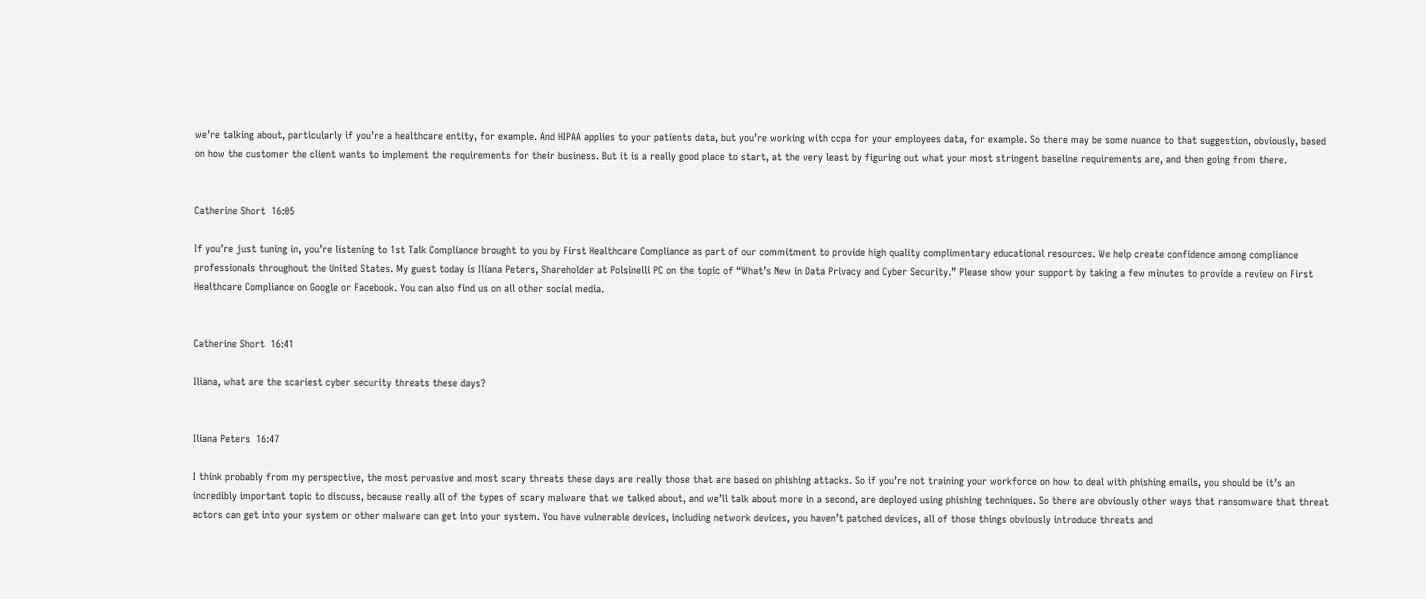we’re talking about, particularly if you’re a healthcare entity, for example. And HIPAA applies to your patients data, but you’re working with ccpa for your employees data, for example. So there may be some nuance to that suggestion, obviously, based on how the customer the client wants to implement the requirements for their business. But it is a really good place to start, at the very least by figuring out what your most stringent baseline requirements are, and then going from there.


Catherine Short  16:05

If you’re just tuning in, you’re listening to 1st Talk Compliance brought to you by First Healthcare Compliance as part of our commitment to provide high quality complimentary educational resources. We help create confidence among compliance professionals throughout the United States. My guest today is Iliana Peters, Shareholder at Polsinelli PC on the topic of “What’s New in Data Privacy and Cyber Security.” Please show your support by taking a few minutes to provide a review on First Healthcare Compliance on Google or Facebook. You can also find us on all other social media.


Catherine Short  16:41

Iliana, what are the scariest cyber security threats these days?


Iliana Peters  16:47

I think probably from my perspective, the most pervasive and most scary threats these days are really those that are based on phishing attacks. So if you’re not training your workforce on how to deal with phishing emails, you should be it’s an incredibly important topic to discuss, because really all of the types of scary malware that we talked about, and we’ll talk about more in a second, are deployed using phishing techniques. So there are obviously other ways that ransomware that threat actors can get into your system or other malware can get into your system. You have vulnerable devices, including network devices, you haven’t patched devices, all of those things obviously introduce threats and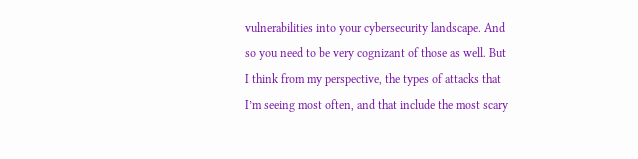vulnerabilities into your cybersecurity landscape. And so you need to be very cognizant of those as well. But I think from my perspective, the types of attacks that I’m seeing most often, and that include the most scary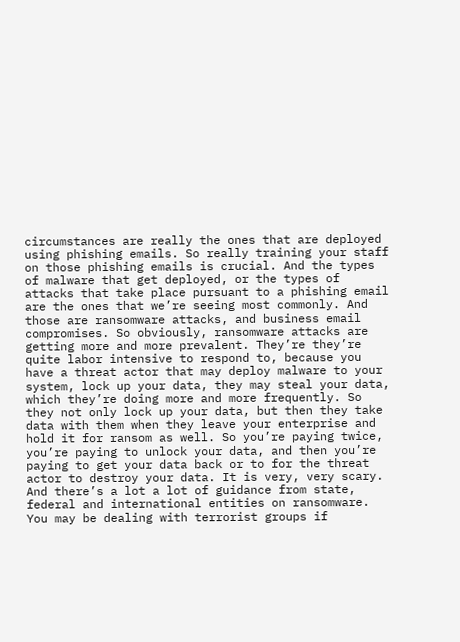circumstances are really the ones that are deployed using phishing emails. So really training your staff on those phishing emails is crucial. And the types of malware that get deployed, or the types of attacks that take place pursuant to a phishing email are the ones that we’re seeing most commonly. And those are ransomware attacks, and business email compromises. So obviously, ransomware attacks are getting more and more prevalent. They’re they’re quite labor intensive to respond to, because you have a threat actor that may deploy malware to your system, lock up your data, they may steal your data, which they’re doing more and more frequently. So they not only lock up your data, but then they take data with them when they leave your enterprise and hold it for ransom as well. So you’re paying twice, you’re paying to unlock your data, and then you’re paying to get your data back or to for the threat actor to destroy your data. It is very, very scary. And there’s a lot a lot of guidance from state, federal and international entities on ransomware. You may be dealing with terrorist groups if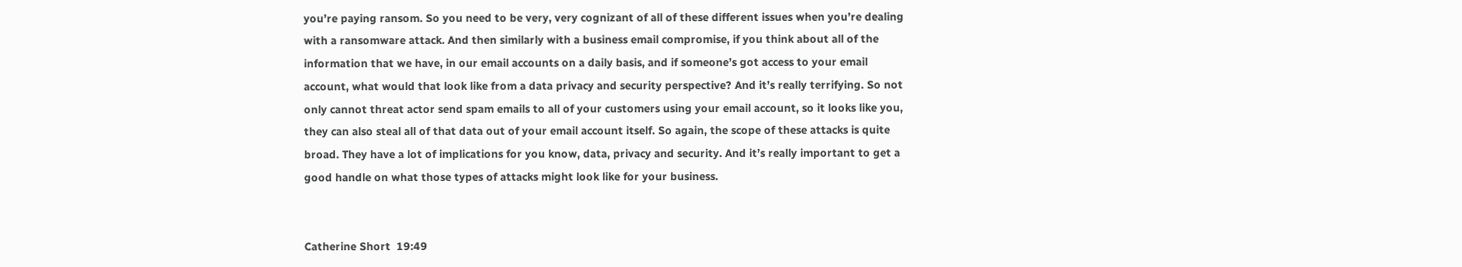you’re paying ransom. So you need to be very, very cognizant of all of these different issues when you’re dealing with a ransomware attack. And then similarly with a business email compromise, if you think about all of the information that we have, in our email accounts on a daily basis, and if someone’s got access to your email account, what would that look like from a data privacy and security perspective? And it’s really terrifying. So not only cannot threat actor send spam emails to all of your customers using your email account, so it looks like you, they can also steal all of that data out of your email account itself. So again, the scope of these attacks is quite broad. They have a lot of implications for you know, data, privacy and security. And it’s really important to get a good handle on what those types of attacks might look like for your business.


Catherine Short  19:49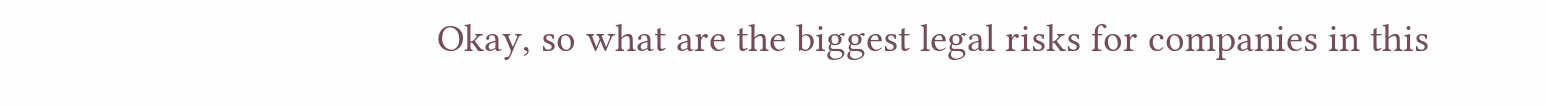Okay, so what are the biggest legal risks for companies in this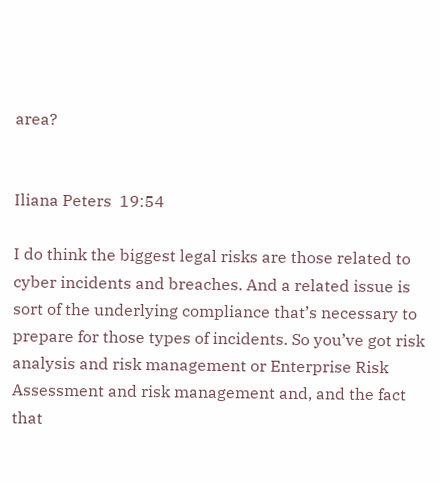area?


Iliana Peters  19:54

I do think the biggest legal risks are those related to cyber incidents and breaches. And a related issue is sort of the underlying compliance that’s necessary to prepare for those types of incidents. So you’ve got risk analysis and risk management or Enterprise Risk Assessment and risk management and, and the fact that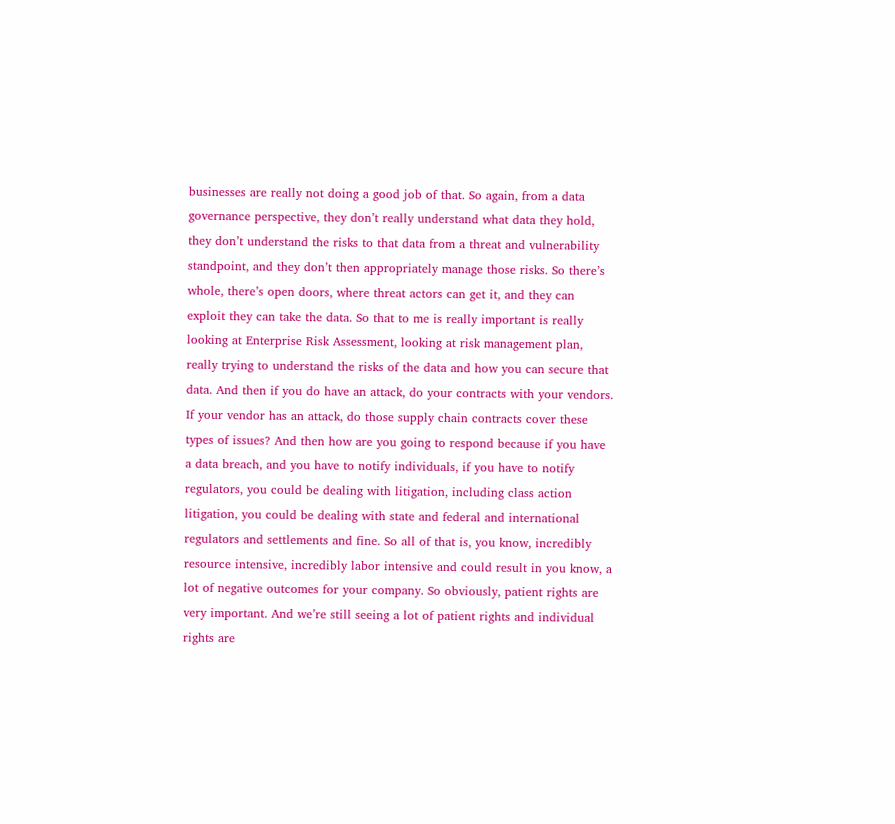businesses are really not doing a good job of that. So again, from a data governance perspective, they don’t really understand what data they hold, they don’t understand the risks to that data from a threat and vulnerability standpoint, and they don’t then appropriately manage those risks. So there’s whole, there’s open doors, where threat actors can get it, and they can exploit they can take the data. So that to me is really important is really looking at Enterprise Risk Assessment, looking at risk management plan, really trying to understand the risks of the data and how you can secure that data. And then if you do have an attack, do your contracts with your vendors. If your vendor has an attack, do those supply chain contracts cover these types of issues? And then how are you going to respond because if you have a data breach, and you have to notify individuals, if you have to notify regulators, you could be dealing with litigation, including class action litigation, you could be dealing with state and federal and international regulators and settlements and fine. So all of that is, you know, incredibly resource intensive, incredibly labor intensive and could result in you know, a lot of negative outcomes for your company. So obviously, patient rights are very important. And we’re still seeing a lot of patient rights and individual rights are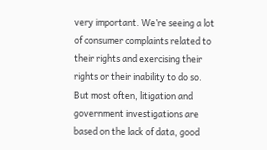very important. We’re seeing a lot of consumer complaints related to their rights and exercising their rights or their inability to do so. But most often, litigation and government investigations are based on the lack of data, good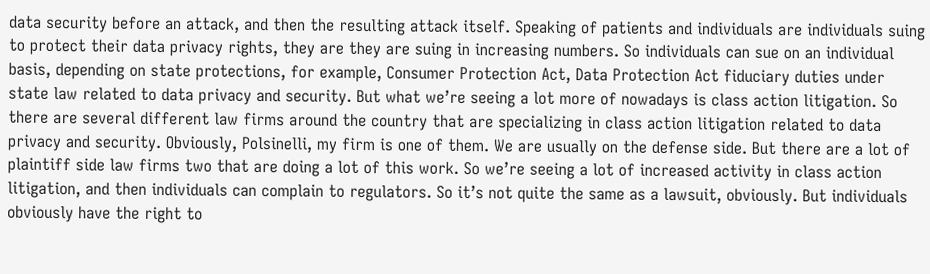data security before an attack, and then the resulting attack itself. Speaking of patients and individuals are individuals suing to protect their data privacy rights, they are they are suing in increasing numbers. So individuals can sue on an individual basis, depending on state protections, for example, Consumer Protection Act, Data Protection Act fiduciary duties under state law related to data privacy and security. But what we’re seeing a lot more of nowadays is class action litigation. So there are several different law firms around the country that are specializing in class action litigation related to data privacy and security. Obviously, Polsinelli, my firm is one of them. We are usually on the defense side. But there are a lot of plaintiff side law firms two that are doing a lot of this work. So we’re seeing a lot of increased activity in class action litigation, and then individuals can complain to regulators. So it’s not quite the same as a lawsuit, obviously. But individuals obviously have the right to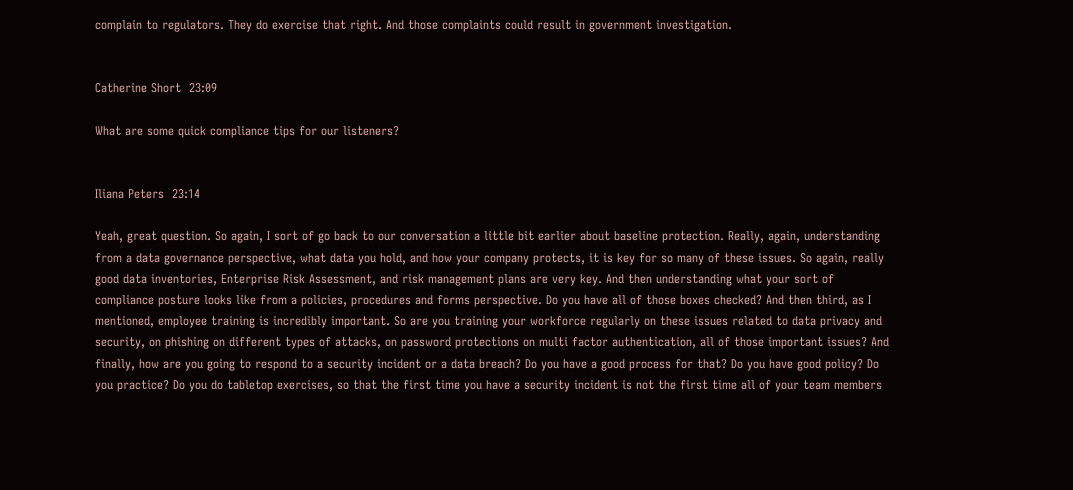complain to regulators. They do exercise that right. And those complaints could result in government investigation.


Catherine Short  23:09

What are some quick compliance tips for our listeners?


Iliana Peters  23:14

Yeah, great question. So again, I sort of go back to our conversation a little bit earlier about baseline protection. Really, again, understanding from a data governance perspective, what data you hold, and how your company protects, it is key for so many of these issues. So again, really good data inventories, Enterprise Risk Assessment, and risk management plans are very key. And then understanding what your sort of compliance posture looks like from a policies, procedures and forms perspective. Do you have all of those boxes checked? And then third, as I mentioned, employee training is incredibly important. So are you training your workforce regularly on these issues related to data privacy and security, on phishing on different types of attacks, on password protections on multi factor authentication, all of those important issues? And finally, how are you going to respond to a security incident or a data breach? Do you have a good process for that? Do you have good policy? Do you practice? Do you do tabletop exercises, so that the first time you have a security incident is not the first time all of your team members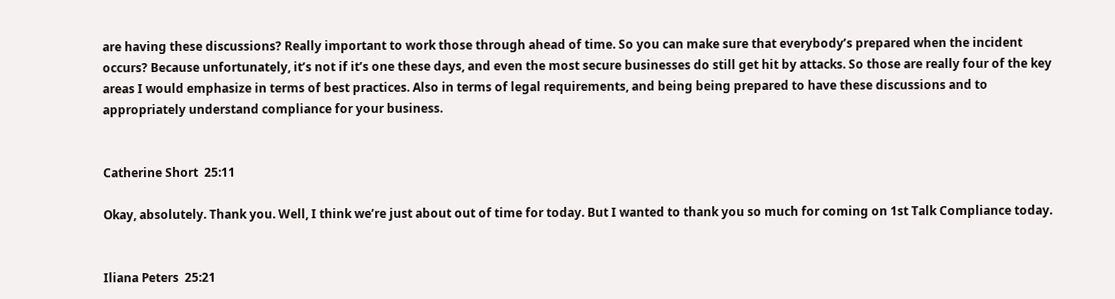are having these discussions? Really important to work those through ahead of time. So you can make sure that everybody’s prepared when the incident occurs? Because unfortunately, it’s not if it’s one these days, and even the most secure businesses do still get hit by attacks. So those are really four of the key areas I would emphasize in terms of best practices. Also in terms of legal requirements, and being being prepared to have these discussions and to appropriately understand compliance for your business.


Catherine Short  25:11

Okay, absolutely. Thank you. Well, I think we’re just about out of time for today. But I wanted to thank you so much for coming on 1st Talk Compliance today.


Iliana Peters  25:21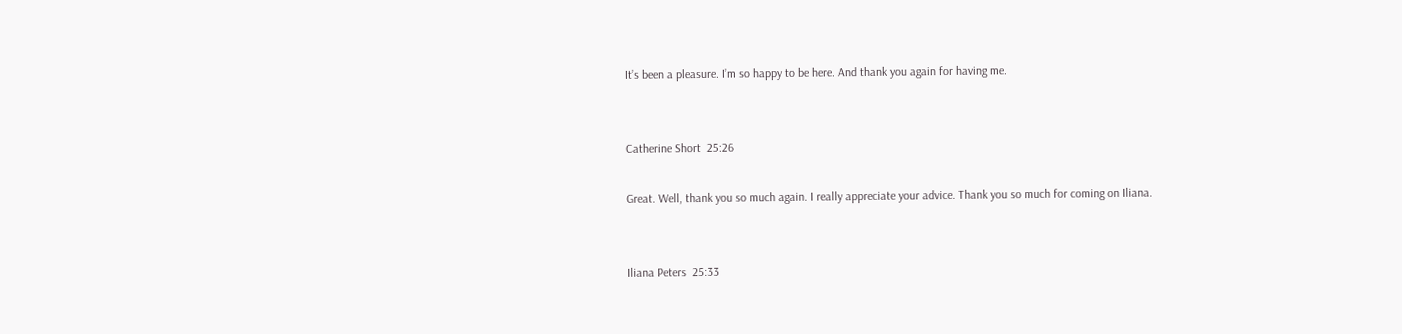It’s been a pleasure. I’m so happy to be here. And thank you again for having me.


Catherine Short  25:26

Great. Well, thank you so much again. I really appreciate your advice. Thank you so much for coming on Iliana.


Iliana Peters  25:33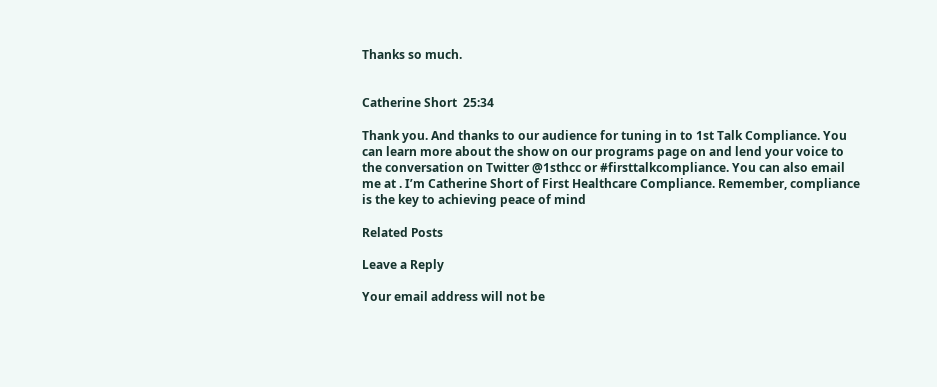Thanks so much.


Catherine Short  25:34

Thank you. And thanks to our audience for tuning in to 1st Talk Compliance. You can learn more about the show on our programs page on and lend your voice to the conversation on Twitter @1sthcc or #firsttalkcompliance. You can also email me at . I’m Catherine Short of First Healthcare Compliance. Remember, compliance is the key to achieving peace of mind

Related Posts

Leave a Reply

Your email address will not be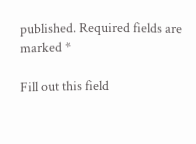published. Required fields are marked *

Fill out this field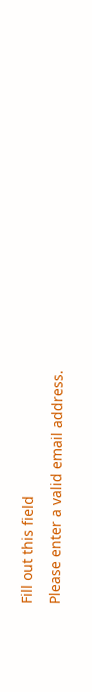Fill out this field
Please enter a valid email address.